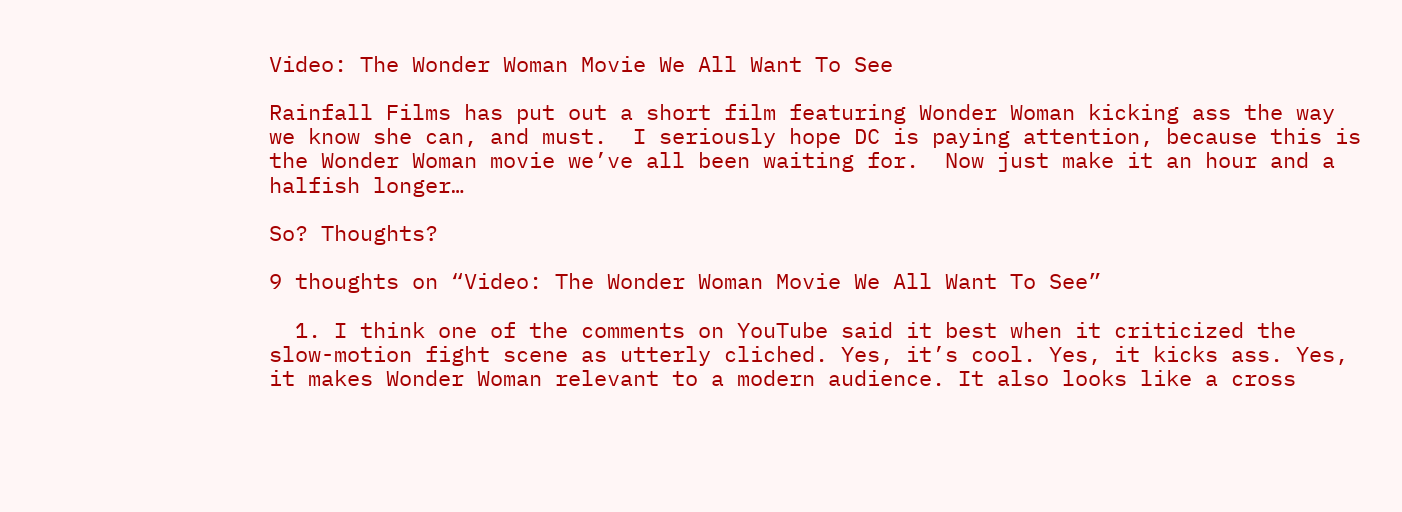Video: The Wonder Woman Movie We All Want To See

Rainfall Films has put out a short film featuring Wonder Woman kicking ass the way we know she can, and must.  I seriously hope DC is paying attention, because this is the Wonder Woman movie we’ve all been waiting for.  Now just make it an hour and a halfish longer…

So? Thoughts?

9 thoughts on “Video: The Wonder Woman Movie We All Want To See”

  1. I think one of the comments on YouTube said it best when it criticized the slow-motion fight scene as utterly cliched. Yes, it’s cool. Yes, it kicks ass. Yes, it makes Wonder Woman relevant to a modern audience. It also looks like a cross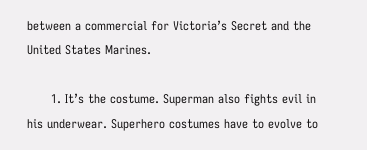between a commercial for Victoria’s Secret and the United States Marines.

      1. It’s the costume. Superman also fights evil in his underwear. Superhero costumes have to evolve to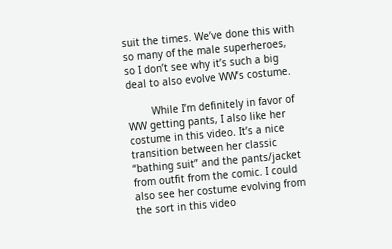suit the times. We’ve done this with so many of the male superheroes, so I don’t see why it’s such a big deal to also evolve WW’s costume.

        While I’m definitely in favor of WW getting pants, I also like her costume in this video. It’s a nice transition between her classic “bathing suit” and the pants/jacket from outfit from the comic. I could also see her costume evolving from the sort in this video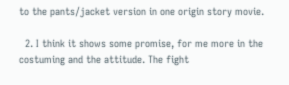to the pants/jacket version in one origin story movie.

  2. I think it shows some promise, for me more in the costuming and the attitude. The fight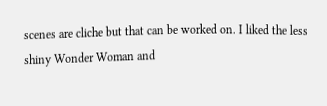scenes are cliche but that can be worked on. I liked the less shiny Wonder Woman and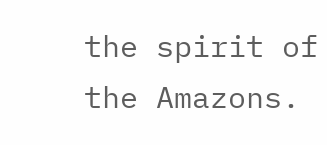the spirit of the Amazons.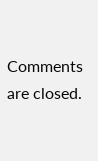Comments are closed.